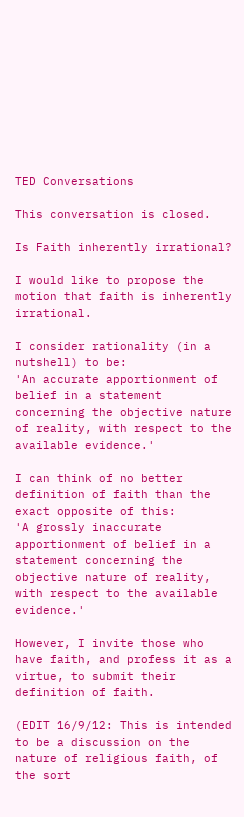TED Conversations

This conversation is closed.

Is Faith inherently irrational?

I would like to propose the motion that faith is inherently irrational.

I consider rationality (in a nutshell) to be:
'An accurate apportionment of belief in a statement concerning the objective nature of reality, with respect to the available evidence.'

I can think of no better definition of faith than the exact opposite of this:
'A grossly inaccurate apportionment of belief in a statement concerning the objective nature of reality, with respect to the available evidence.'

However, I invite those who have faith, and profess it as a virtue, to submit their definition of faith.

(EDIT 16/9/12: This is intended to be a discussion on the nature of religious faith, of the sort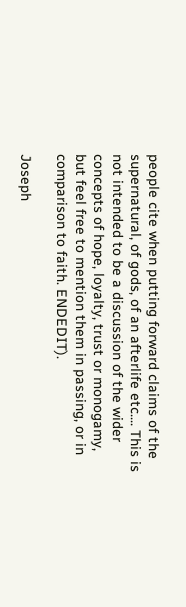people cite when putting forward claims of the supernatural, of gods, of an afterlife etc.... This is not intended to be a discussion of the wider concepts of hope, loyalty, trust or monogamy, but feel free to mention them in passing, or in comparison to faith. ENDEDIT).

Joseph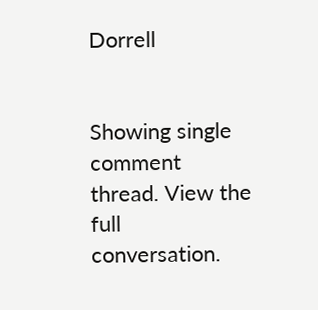Dorrell


Showing single comment thread. View the full conversation.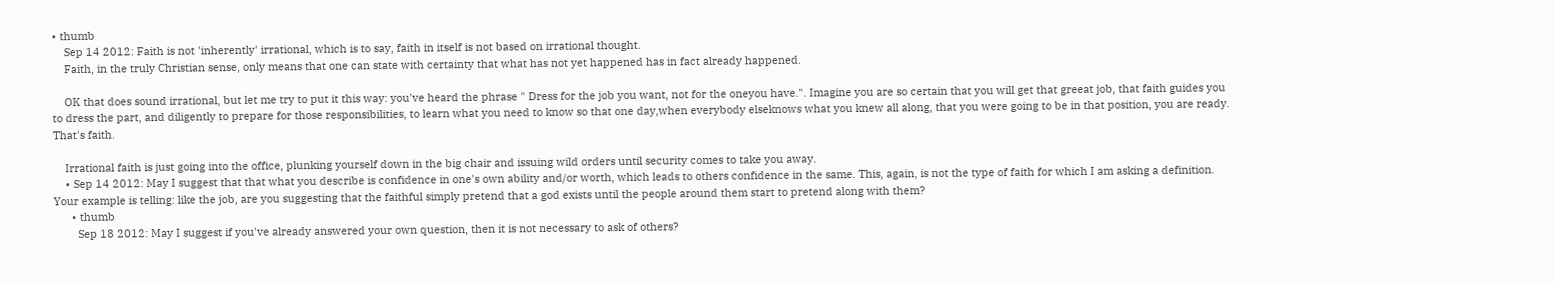• thumb
    Sep 14 2012: Faith is not 'inherently' irrational, which is to say, faith in itself is not based on irrational thought.
    Faith, in the truly Christian sense, only means that one can state with certainty that what has not yet happened has in fact already happened.

    OK that does sound irrational, but let me try to put it this way: you've heard the phrase " Dress for the job you want, not for the oneyou have.". Imagine you are so certain that you will get that greeat job, that faith guides you to dress the part, and diligently to prepare for those responsibilities, to learn what you need to know so that one day,when everybody elseknows what you knew all along, that you were going to be in that position, you are ready. That's faith.

    Irrational faith is just going into the office, plunking yourself down in the big chair and issuing wild orders until security comes to take you away.
    • Sep 14 2012: May I suggest that that what you describe is confidence in one's own ability and/or worth, which leads to others confidence in the same. This, again, is not the type of faith for which I am asking a definition. Your example is telling: like the job, are you suggesting that the faithful simply pretend that a god exists until the people around them start to pretend along with them?
      • thumb
        Sep 18 2012: May I suggest if you've already answered your own question, then it is not necessary to ask of others?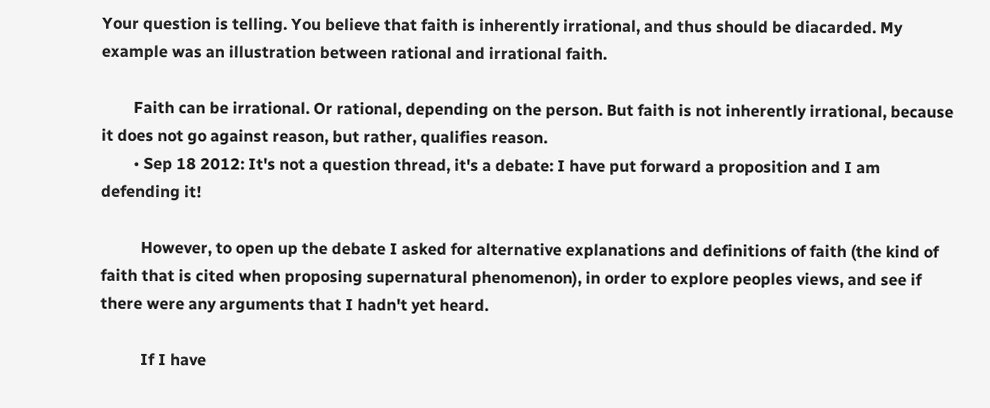Your question is telling. You believe that faith is inherently irrational, and thus should be diacarded. My example was an illustration between rational and irrational faith.

        Faith can be irrational. Or rational, depending on the person. But faith is not inherently irrational, because it does not go against reason, but rather, qualifies reason.
        • Sep 18 2012: It's not a question thread, it's a debate: I have put forward a proposition and I am defending it!

          However, to open up the debate I asked for alternative explanations and definitions of faith (the kind of faith that is cited when proposing supernatural phenomenon), in order to explore peoples views, and see if there were any arguments that I hadn't yet heard.

          If I have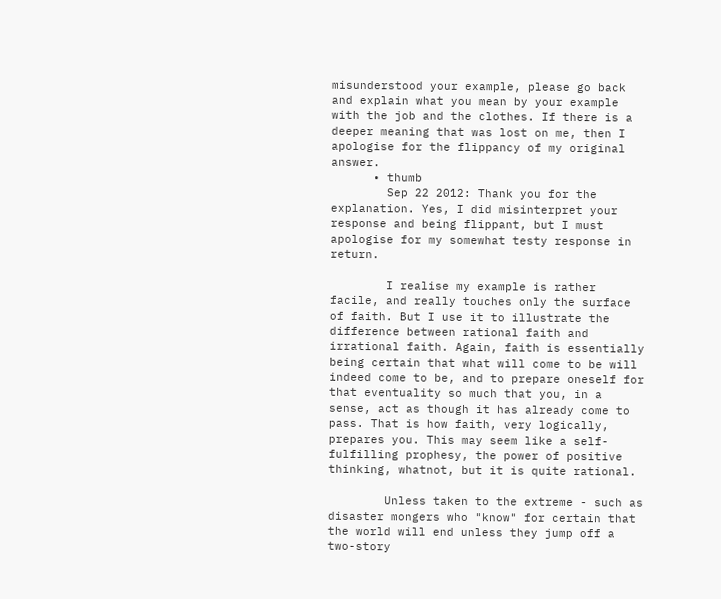misunderstood your example, please go back and explain what you mean by your example with the job and the clothes. If there is a deeper meaning that was lost on me, then I apologise for the flippancy of my original answer.
      • thumb
        Sep 22 2012: Thank you for the explanation. Yes, I did misinterpret your response and being flippant, but I must apologise for my somewhat testy response in return.

        I realise my example is rather facile, and really touches only the surface of faith. But I use it to illustrate the difference between rational faith and irrational faith. Again, faith is essentially being certain that what will come to be will indeed come to be, and to prepare oneself for that eventuality so much that you, in a sense, act as though it has already come to pass. That is how faith, very logically, prepares you. This may seem like a self-fulfilling prophesy, the power of positive thinking, whatnot, but it is quite rational.

        Unless taken to the extreme - such as disaster mongers who "know" for certain that the world will end unless they jump off a two-story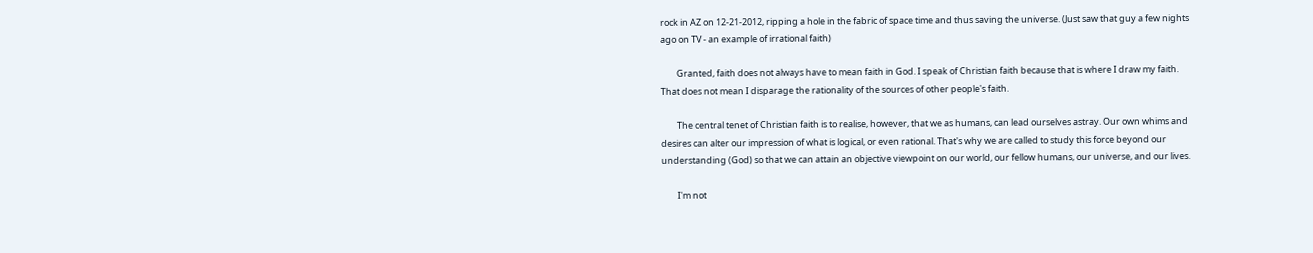rock in AZ on 12-21-2012, ripping a hole in the fabric of space time and thus saving the universe. (Just saw that guy a few nights ago on TV - an example of irrational faith)

        Granted, faith does not always have to mean faith in God. I speak of Christian faith because that is where I draw my faith. That does not mean I disparage the rationality of the sources of other people's faith.

        The central tenet of Christian faith is to realise, however, that we as humans, can lead ourselves astray. Our own whims and desires can alter our impression of what is logical, or even rational. That's why we are called to study this force beyond our understanding (God) so that we can attain an objective viewpoint on our world, our fellow humans, our universe, and our lives.

        I'm not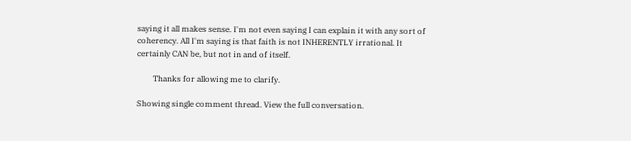saying it all makes sense. I'm not even saying I can explain it with any sort of coherency. All I'm saying is that faith is not INHERENTLY irrational. It certainly CAN be, but not in and of itself.

        Thanks for allowing me to clarify.

Showing single comment thread. View the full conversation.